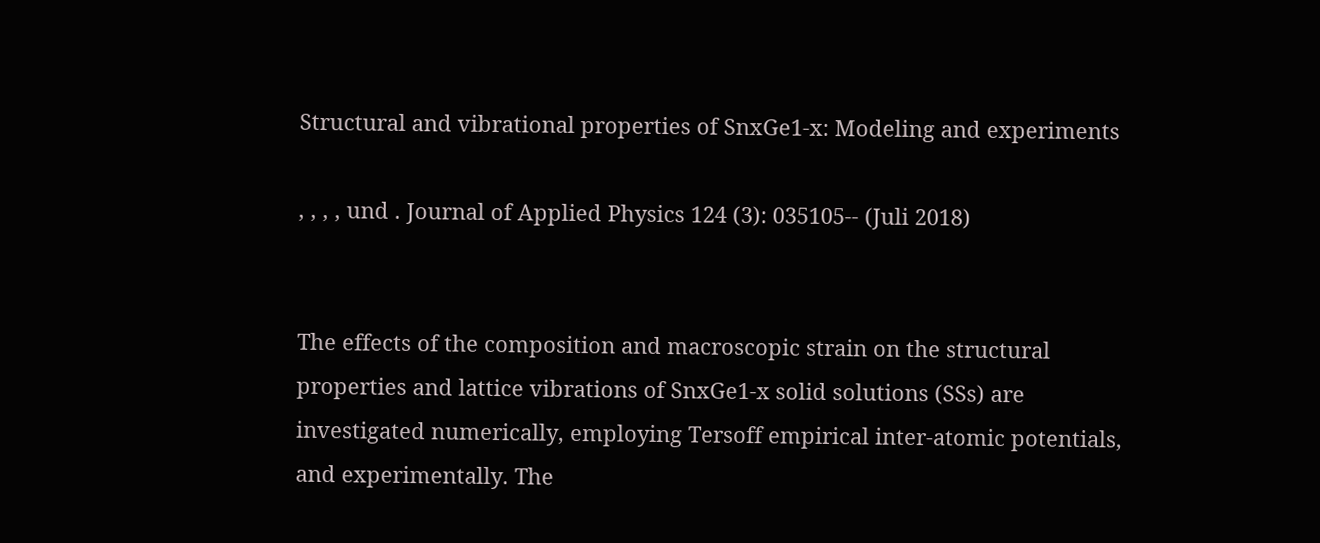Structural and vibrational properties of SnxGe1-x: Modeling and experiments

, , , , und . Journal of Applied Physics 124 (3): 035105-- (Juli 2018)


The effects of the composition and macroscopic strain on the structural properties and lattice vibrations of SnxGe1-x solid solutions (SSs) are investigated numerically, employing Tersoff empirical inter-atomic potentials, and experimentally. The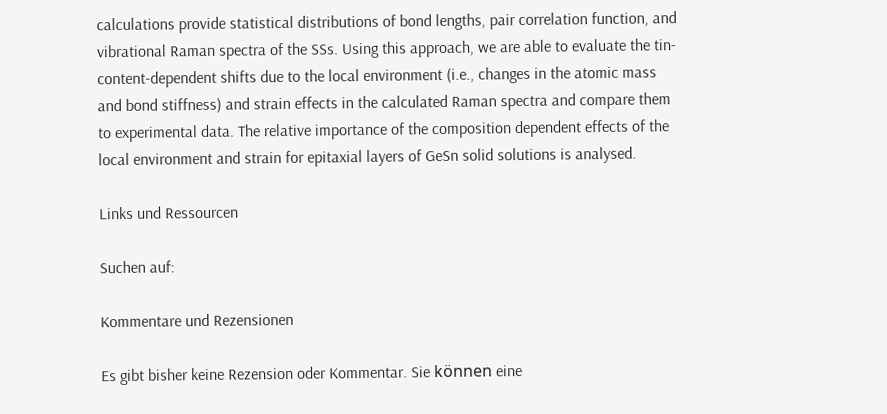calculations provide statistical distributions of bond lengths, pair correlation function, and vibrational Raman spectra of the SSs. Using this approach, we are able to evaluate the tin-content-dependent shifts due to the local environment (i.e., changes in the atomic mass and bond stiffness) and strain effects in the calculated Raman spectra and compare them to experimental data. The relative importance of the composition dependent effects of the local environment and strain for epitaxial layers of GeSn solid solutions is analysed.

Links und Ressourcen

Suchen auf:

Kommentare und Rezensionen

Es gibt bisher keine Rezension oder Kommentar. Sie können eine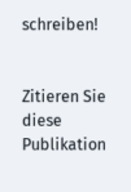schreiben!


Zitieren Sie diese Publikation